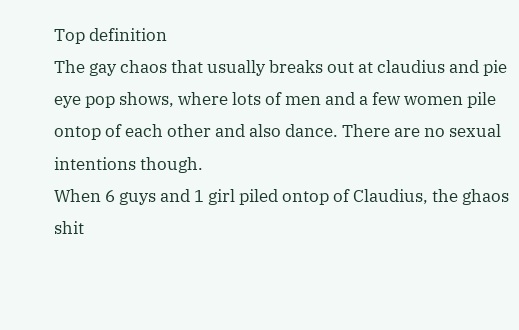Top definition
The gay chaos that usually breaks out at claudius and pie eye pop shows, where lots of men and a few women pile ontop of each other and also dance. There are no sexual intentions though.
When 6 guys and 1 girl piled ontop of Claudius, the ghaos shit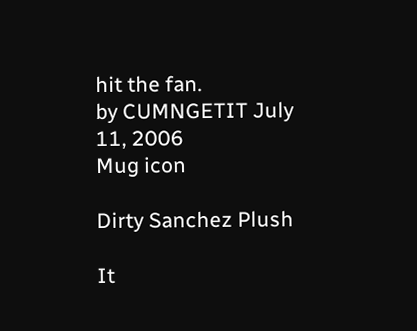hit the fan.
by CUMNGETIT July 11, 2006
Mug icon

Dirty Sanchez Plush

It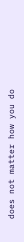does not matter how you do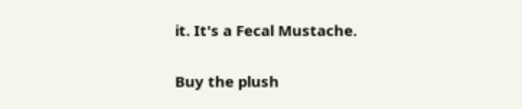it. It's a Fecal Mustache.

Buy the plush